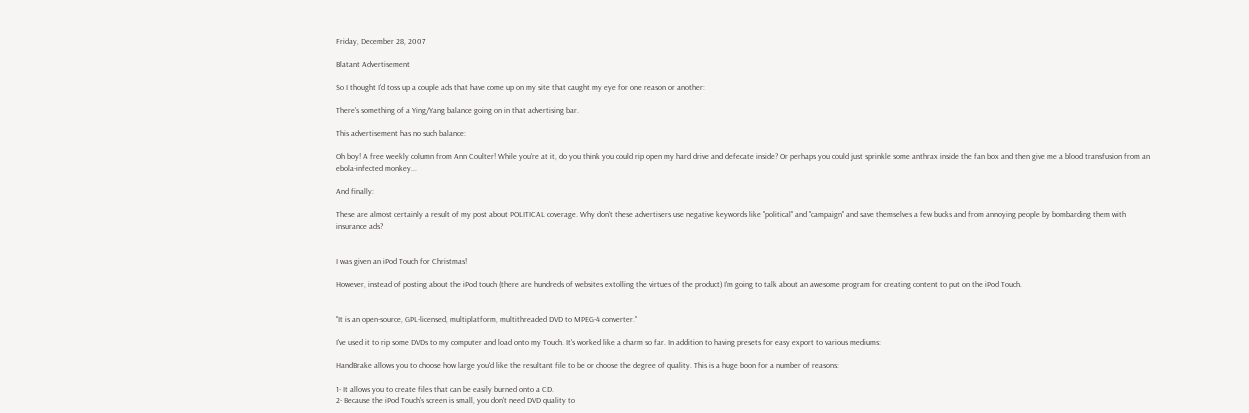Friday, December 28, 2007

Blatant Advertisement

So I thought I'd toss up a couple ads that have come up on my site that caught my eye for one reason or another:

There's something of a Ying/Yang balance going on in that advertising bar.

This advertisement has no such balance:

Oh boy! A free weekly column from Ann Coulter! While you're at it, do you think you could rip open my hard drive and defecate inside? Or perhaps you could just sprinkle some anthrax inside the fan box and then give me a blood transfusion from an ebola-infected monkey...

And finally:

These are almost certainly a result of my post about POLITICAL coverage. Why don't these advertisers use negative keywords like "political" and "campaign" and save themselves a few bucks and from annoying people by bombarding them with insurance ads?


I was given an iPod Touch for Christmas!

However, instead of posting about the iPod touch (there are hundreds of websites extolling the virtues of the product) I'm going to talk about an awesome program for creating content to put on the iPod Touch.


"It is an open-source, GPL-licensed, multiplatform, multithreaded DVD to MPEG-4 converter."

I've used it to rip some DVDs to my computer and load onto my Touch. It's worked like a charm so far. In addition to having presets for easy export to various mediums:

HandBrake allows you to choose how large you'd like the resultant file to be or choose the degree of quality. This is a huge boon for a number of reasons:

1- It allows you to create files that can be easily burned onto a CD.
2- Because the iPod Touch's screen is small, you don't need DVD quality to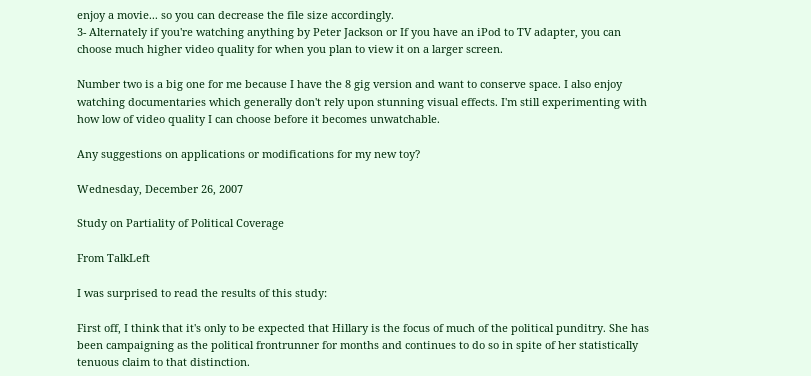enjoy a movie... so you can decrease the file size accordingly.
3- Alternately if you're watching anything by Peter Jackson or If you have an iPod to TV adapter, you can choose much higher video quality for when you plan to view it on a larger screen.

Number two is a big one for me because I have the 8 gig version and want to conserve space. I also enjoy watching documentaries which generally don't rely upon stunning visual effects. I'm still experimenting with how low of video quality I can choose before it becomes unwatchable.

Any suggestions on applications or modifications for my new toy?

Wednesday, December 26, 2007

Study on Partiality of Political Coverage

From TalkLeft

I was surprised to read the results of this study:

First off, I think that it's only to be expected that Hillary is the focus of much of the political punditry. She has been campaigning as the political frontrunner for months and continues to do so in spite of her statistically tenuous claim to that distinction.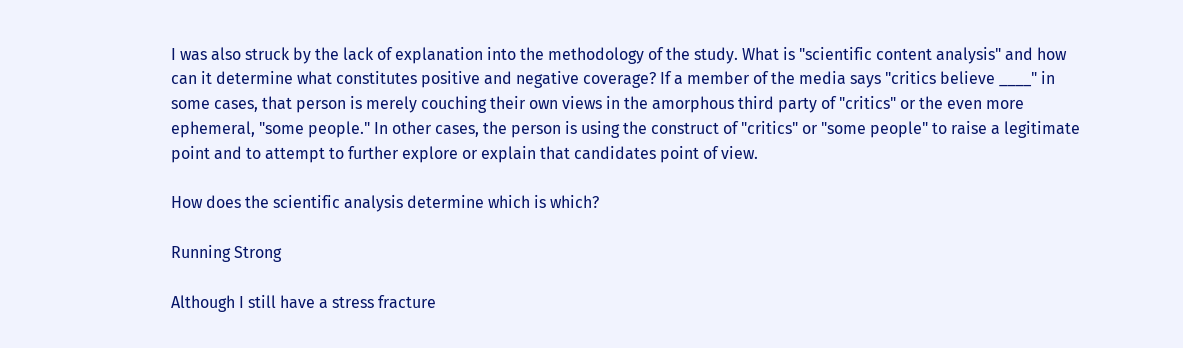I was also struck by the lack of explanation into the methodology of the study. What is "scientific content analysis" and how can it determine what constitutes positive and negative coverage? If a member of the media says "critics believe ____" in some cases, that person is merely couching their own views in the amorphous third party of "critics" or the even more ephemeral, "some people." In other cases, the person is using the construct of "critics" or "some people" to raise a legitimate point and to attempt to further explore or explain that candidates point of view.

How does the scientific analysis determine which is which?

Running Strong

Although I still have a stress fracture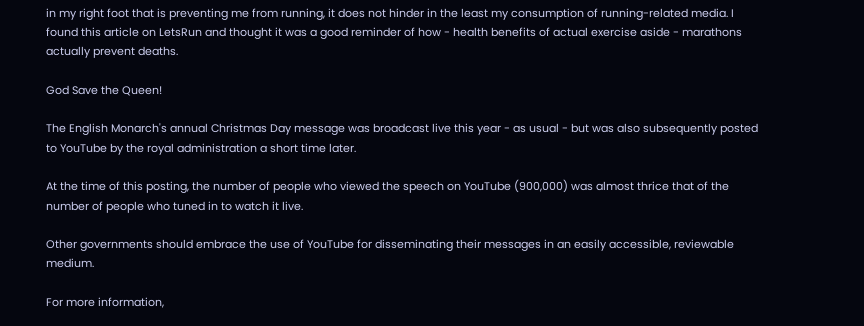in my right foot that is preventing me from running, it does not hinder in the least my consumption of running-related media. I found this article on LetsRun and thought it was a good reminder of how - health benefits of actual exercise aside - marathons actually prevent deaths.

God Save the Queen!

The English Monarch's annual Christmas Day message was broadcast live this year - as usual - but was also subsequently posted to YouTube by the royal administration a short time later.

At the time of this posting, the number of people who viewed the speech on YouTube (900,000) was almost thrice that of the number of people who tuned in to watch it live.

Other governments should embrace the use of YouTube for disseminating their messages in an easily accessible, reviewable medium.

For more information,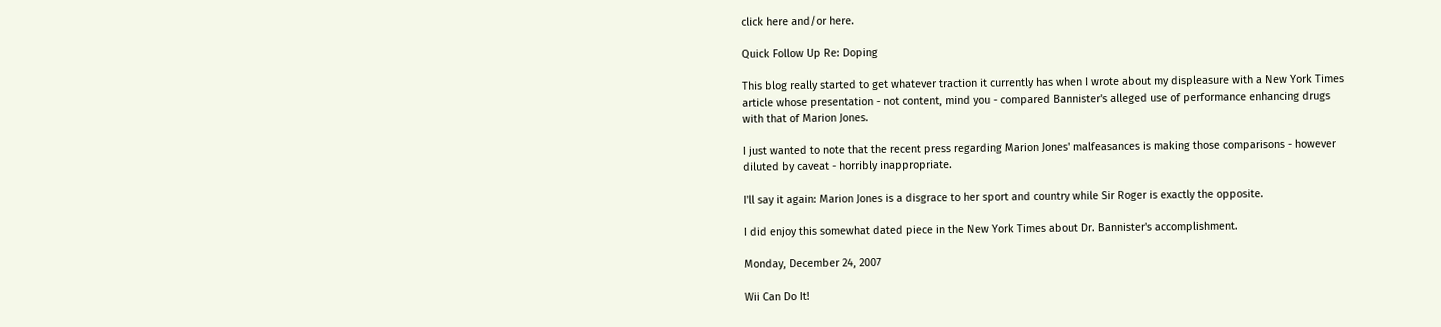click here and/or here.

Quick Follow Up Re: Doping

This blog really started to get whatever traction it currently has when I wrote about my displeasure with a New York Times article whose presentation - not content, mind you - compared Bannister's alleged use of performance enhancing drugs with that of Marion Jones.

I just wanted to note that the recent press regarding Marion Jones' malfeasances is making those comparisons - however diluted by caveat - horribly inappropriate.

I'll say it again: Marion Jones is a disgrace to her sport and country while Sir Roger is exactly the opposite.

I did enjoy this somewhat dated piece in the New York Times about Dr. Bannister's accomplishment.

Monday, December 24, 2007

Wii Can Do It!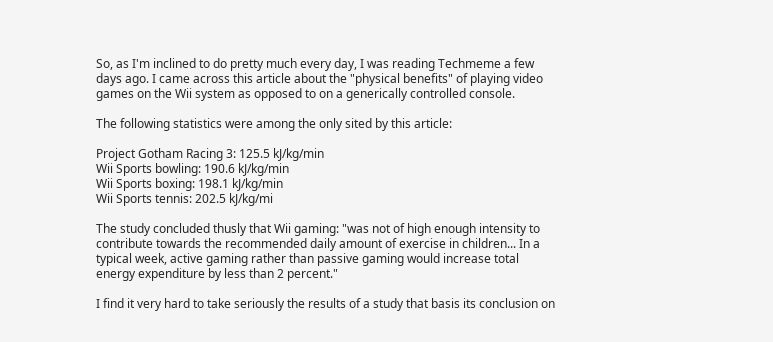So, as I'm inclined to do pretty much every day, I was reading Techmeme a few days ago. I came across this article about the "physical benefits" of playing video games on the Wii system as opposed to on a generically controlled console.

The following statistics were among the only sited by this article:

Project Gotham Racing 3: 125.5 kJ/kg/min
Wii Sports bowling: 190.6 kJ/kg/min
Wii Sports boxing: 198.1 kJ/kg/min
Wii Sports tennis: 202.5 kJ/kg/mi

The study concluded thusly that Wii gaming: "was not of high enough intensity to contribute towards the recommended daily amount of exercise in children... In a typical week, active gaming rather than passive gaming would increase total energy expenditure by less than 2 percent."

I find it very hard to take seriously the results of a study that basis its conclusion on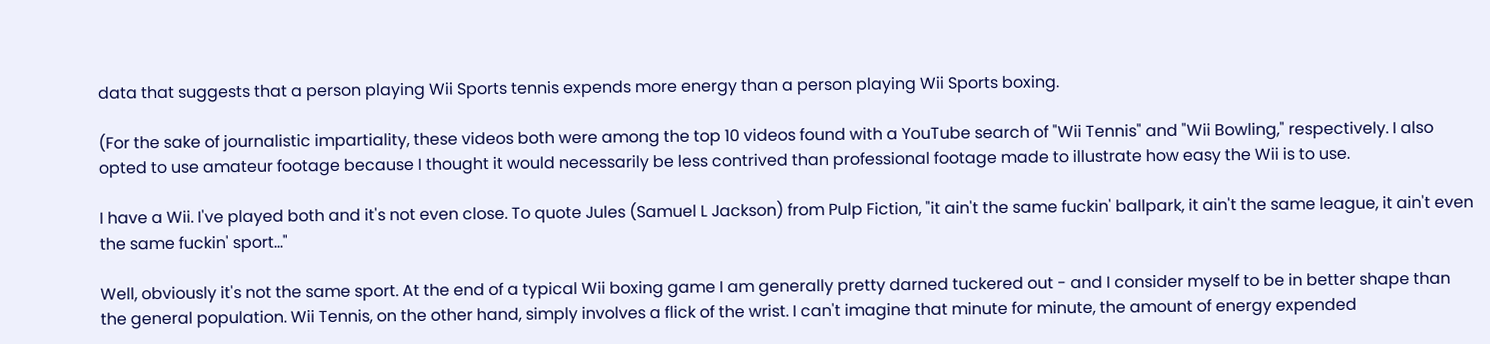data that suggests that a person playing Wii Sports tennis expends more energy than a person playing Wii Sports boxing.

(For the sake of journalistic impartiality, these videos both were among the top 10 videos found with a YouTube search of "Wii Tennis" and "Wii Bowling," respectively. I also opted to use amateur footage because I thought it would necessarily be less contrived than professional footage made to illustrate how easy the Wii is to use.

I have a Wii. I've played both and it's not even close. To quote Jules (Samuel L Jackson) from Pulp Fiction, "it ain't the same fuckin' ballpark, it ain't the same league, it ain't even the same fuckin' sport..."

Well, obviously it's not the same sport. At the end of a typical Wii boxing game I am generally pretty darned tuckered out - and I consider myself to be in better shape than the general population. Wii Tennis, on the other hand, simply involves a flick of the wrist. I can't imagine that minute for minute, the amount of energy expended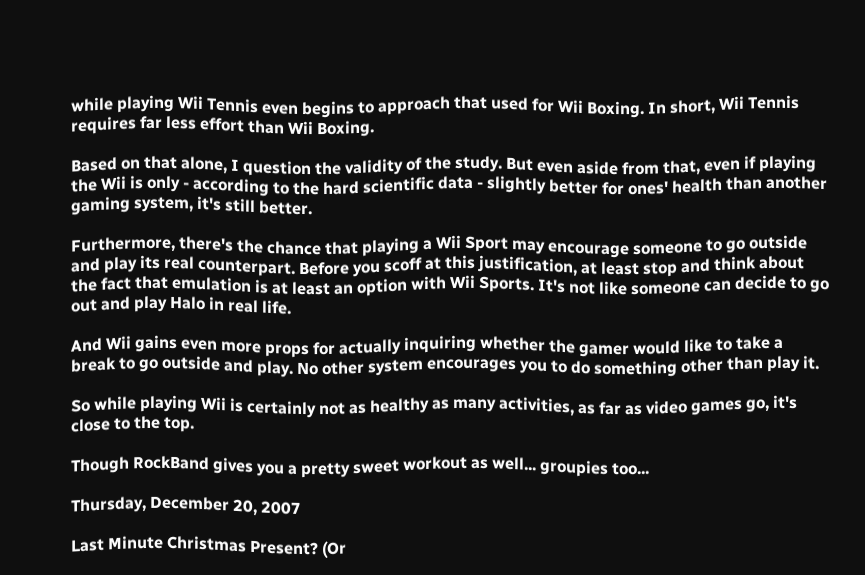while playing Wii Tennis even begins to approach that used for Wii Boxing. In short, Wii Tennis requires far less effort than Wii Boxing.

Based on that alone, I question the validity of the study. But even aside from that, even if playing the Wii is only - according to the hard scientific data - slightly better for ones' health than another gaming system, it's still better.

Furthermore, there's the chance that playing a Wii Sport may encourage someone to go outside and play its real counterpart. Before you scoff at this justification, at least stop and think about the fact that emulation is at least an option with Wii Sports. It's not like someone can decide to go out and play Halo in real life.

And Wii gains even more props for actually inquiring whether the gamer would like to take a break to go outside and play. No other system encourages you to do something other than play it.

So while playing Wii is certainly not as healthy as many activities, as far as video games go, it's close to the top.

Though RockBand gives you a pretty sweet workout as well... groupies too...

Thursday, December 20, 2007

Last Minute Christmas Present? (Or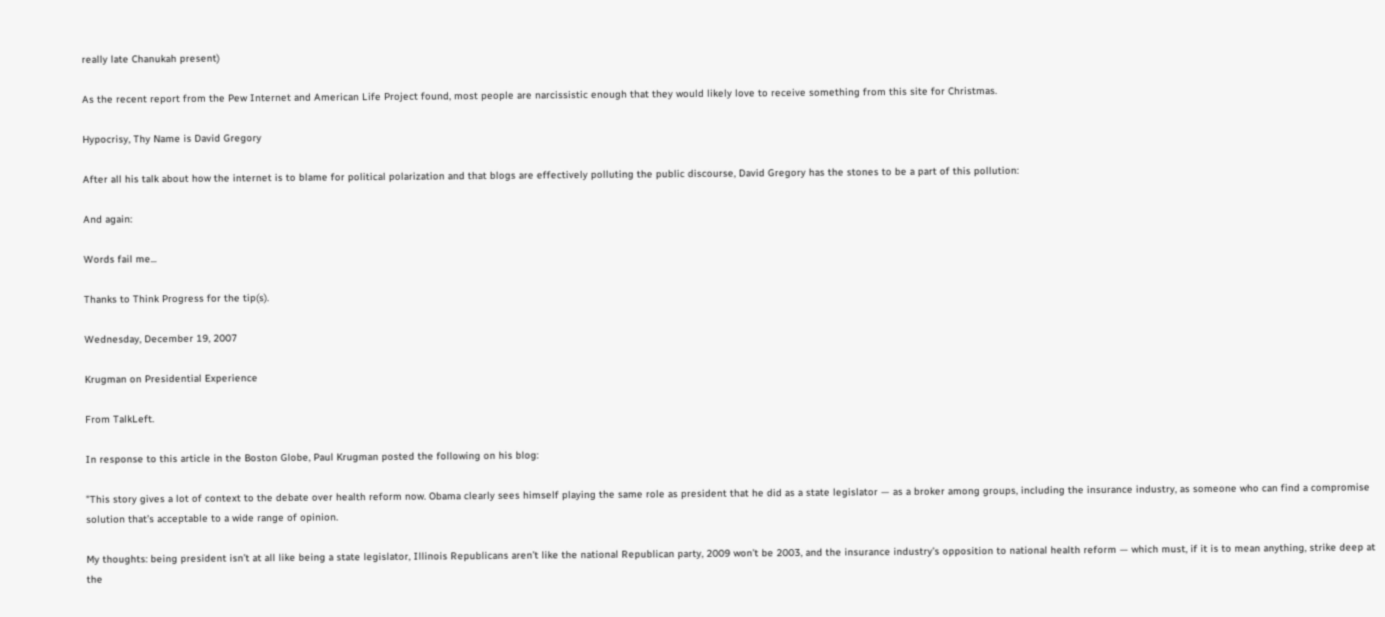really late Chanukah present)

As the recent report from the Pew Internet and American Life Project found, most people are narcissistic enough that they would likely love to receive something from this site for Christmas.

Hypocrisy, Thy Name is David Gregory

After all his talk about how the internet is to blame for political polarization and that blogs are effectively polluting the public discourse, David Gregory has the stones to be a part of this pollution:

And again:

Words fail me...

Thanks to Think Progress for the tip(s).

Wednesday, December 19, 2007

Krugman on Presidential Experience

From TalkLeft.

In response to this article in the Boston Globe, Paul Krugman posted the following on his blog:

"This story gives a lot of context to the debate over health reform now. Obama clearly sees himself playing the same role as president that he did as a state legislator — as a broker among groups, including the insurance industry, as someone who can find a compromise solution that’s acceptable to a wide range of opinion.

My thoughts: being president isn’t at all like being a state legislator, Illinois Republicans aren’t like the national Republican party, 2009 won’t be 2003, and the insurance industry’s opposition to national health reform — which must, if it is to mean anything, strike deep at the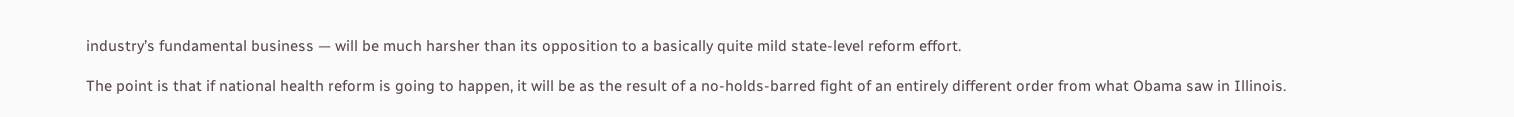industry’s fundamental business — will be much harsher than its opposition to a basically quite mild state-level reform effort.

The point is that if national health reform is going to happen, it will be as the result of a no-holds-barred fight of an entirely different order from what Obama saw in Illinois.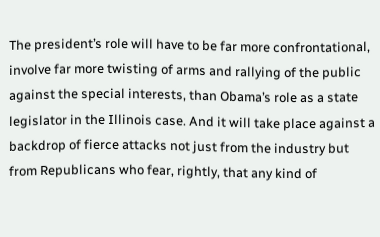The president’s role will have to be far more confrontational, involve far more twisting of arms and rallying of the public against the special interests, than Obama’s role as a state legislator in the Illinois case. And it will take place against a backdrop of fierce attacks not just from the industry but from Republicans who fear, rightly, that any kind of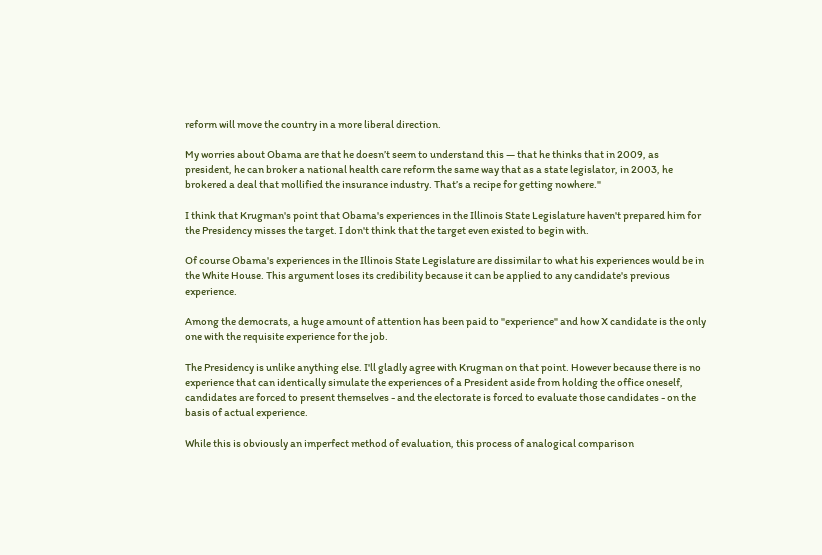reform will move the country in a more liberal direction.

My worries about Obama are that he doesn’t seem to understand this — that he thinks that in 2009, as president, he can broker a national health care reform the same way that as a state legislator, in 2003, he brokered a deal that mollified the insurance industry. That’s a recipe for getting nowhere."

I think that Krugman's point that Obama's experiences in the Illinois State Legislature haven't prepared him for the Presidency misses the target. I don't think that the target even existed to begin with.

Of course Obama's experiences in the Illinois State Legislature are dissimilar to what his experiences would be in the White House. This argument loses its credibility because it can be applied to any candidate's previous experience.

Among the democrats, a huge amount of attention has been paid to "experience" and how X candidate is the only one with the requisite experience for the job.

The Presidency is unlike anything else. I'll gladly agree with Krugman on that point. However because there is no experience that can identically simulate the experiences of a President aside from holding the office oneself, candidates are forced to present themselves - and the electorate is forced to evaluate those candidates - on the basis of actual experience.

While this is obviously an imperfect method of evaluation, this process of analogical comparison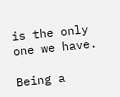is the only one we have.

Being a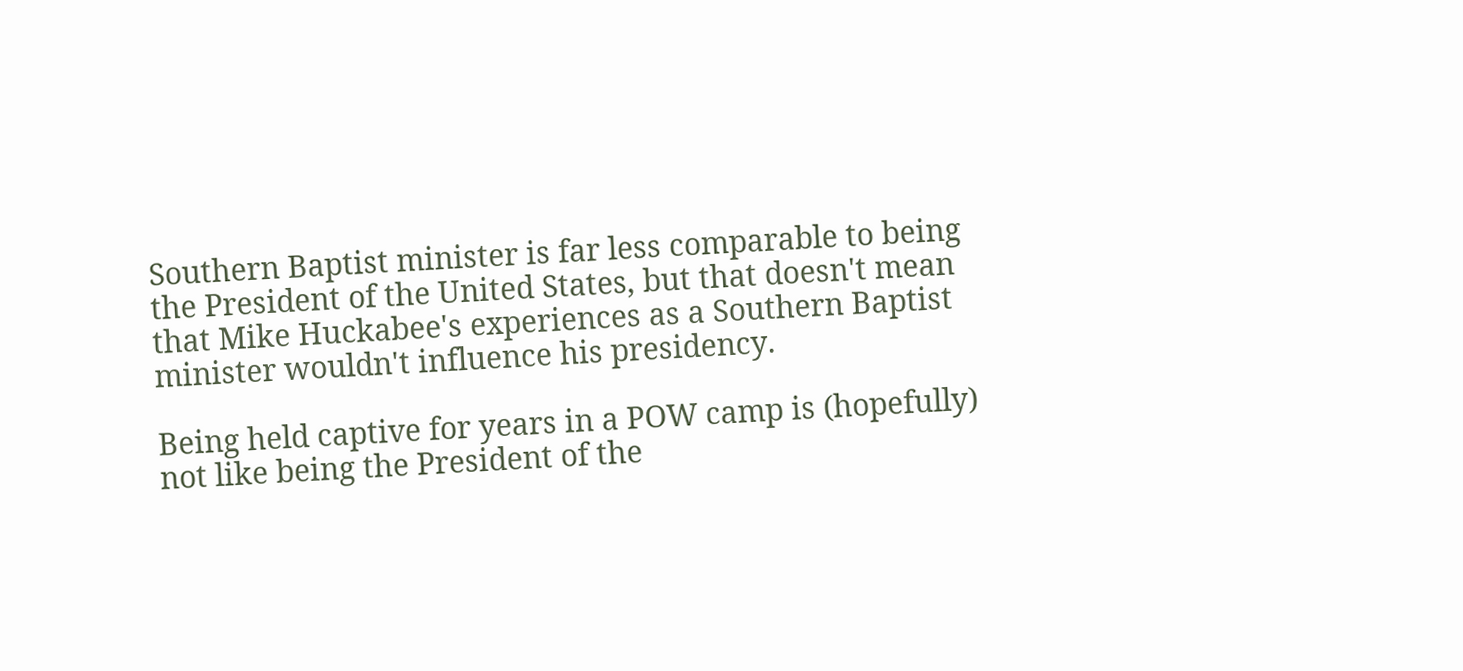Southern Baptist minister is far less comparable to being the President of the United States, but that doesn't mean that Mike Huckabee's experiences as a Southern Baptist minister wouldn't influence his presidency.

Being held captive for years in a POW camp is (hopefully) not like being the President of the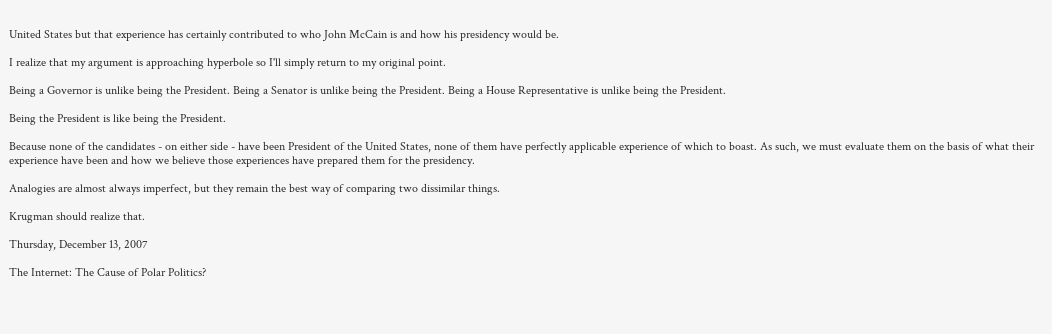United States but that experience has certainly contributed to who John McCain is and how his presidency would be.

I realize that my argument is approaching hyperbole so I'll simply return to my original point.

Being a Governor is unlike being the President. Being a Senator is unlike being the President. Being a House Representative is unlike being the President.

Being the President is like being the President.

Because none of the candidates - on either side - have been President of the United States, none of them have perfectly applicable experience of which to boast. As such, we must evaluate them on the basis of what their experience have been and how we believe those experiences have prepared them for the presidency.

Analogies are almost always imperfect, but they remain the best way of comparing two dissimilar things.

Krugman should realize that.

Thursday, December 13, 2007

The Internet: The Cause of Polar Politics?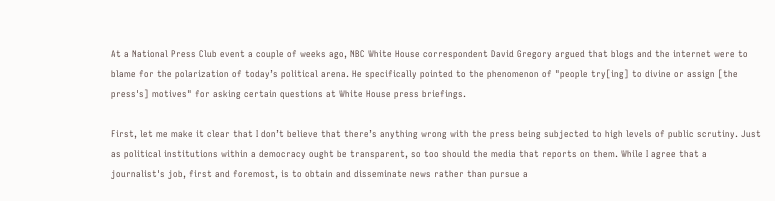At a National Press Club event a couple of weeks ago, NBC White House correspondent David Gregory argued that blogs and the internet were to blame for the polarization of today’s political arena. He specifically pointed to the phenomenon of "people try[ing] to divine or assign [the press's] motives" for asking certain questions at White House press briefings.

First, let me make it clear that I don’t believe that there’s anything wrong with the press being subjected to high levels of public scrutiny. Just as political institutions within a democracy ought be transparent, so too should the media that reports on them. While I agree that a journalist's job, first and foremost, is to obtain and disseminate news rather than pursue a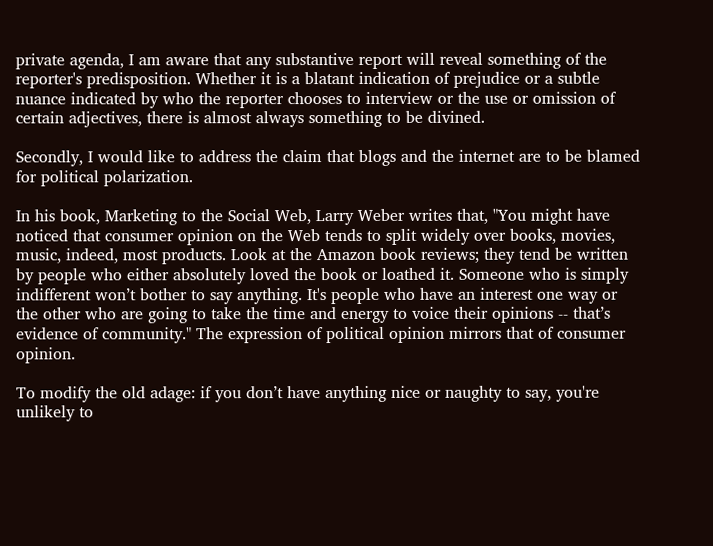private agenda, I am aware that any substantive report will reveal something of the reporter's predisposition. Whether it is a blatant indication of prejudice or a subtle nuance indicated by who the reporter chooses to interview or the use or omission of certain adjectives, there is almost always something to be divined.

Secondly, I would like to address the claim that blogs and the internet are to be blamed for political polarization.

In his book, Marketing to the Social Web, Larry Weber writes that, "You might have noticed that consumer opinion on the Web tends to split widely over books, movies, music, indeed, most products. Look at the Amazon book reviews; they tend be written by people who either absolutely loved the book or loathed it. Someone who is simply indifferent won’t bother to say anything. It's people who have an interest one way or the other who are going to take the time and energy to voice their opinions -- that’s evidence of community." The expression of political opinion mirrors that of consumer opinion.

To modify the old adage: if you don’t have anything nice or naughty to say, you're unlikely to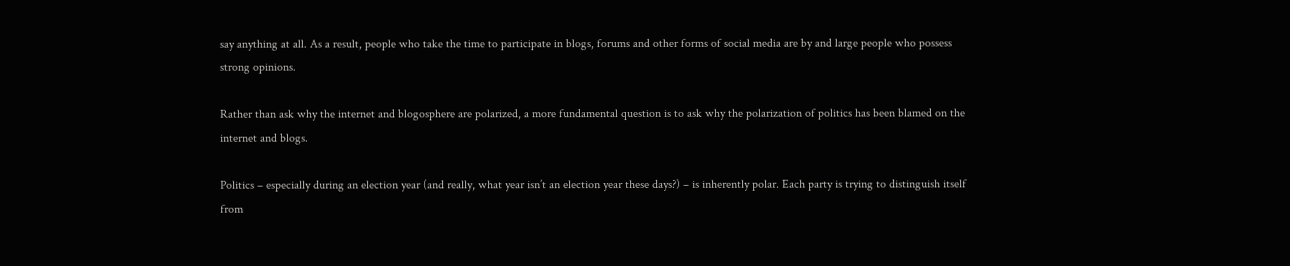say anything at all. As a result, people who take the time to participate in blogs, forums and other forms of social media are by and large people who possess strong opinions.

Rather than ask why the internet and blogosphere are polarized, a more fundamental question is to ask why the polarization of politics has been blamed on the internet and blogs.

Politics – especially during an election year (and really, what year isn’t an election year these days?) – is inherently polar. Each party is trying to distinguish itself from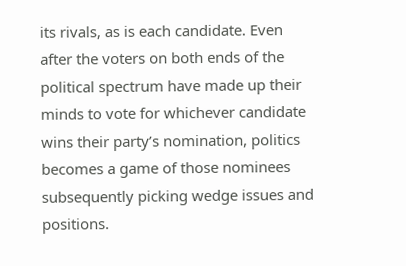its rivals, as is each candidate. Even after the voters on both ends of the political spectrum have made up their minds to vote for whichever candidate wins their party’s nomination, politics becomes a game of those nominees subsequently picking wedge issues and positions.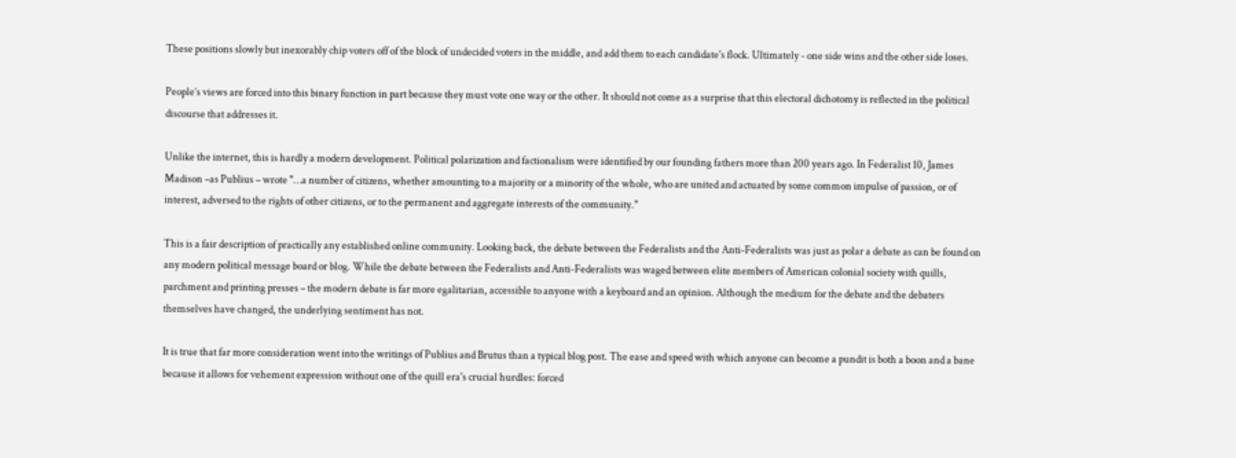These positions slowly but inexorably chip voters off of the block of undecided voters in the middle, and add them to each candidate's flock. Ultimately - one side wins and the other side loses.

People’s views are forced into this binary function in part because they must vote one way or the other. It should not come as a surprise that this electoral dichotomy is reflected in the political discourse that addresses it.

Unlike the internet, this is hardly a modern development. Political polarization and factionalism were identified by our founding fathers more than 200 years ago. In Federalist 10, James Madison –as Publius – wrote "…a number of citizens, whether amounting to a majority or a minority of the whole, who are united and actuated by some common impulse of passion, or of interest, adversed to the rights of other citizens, or to the permanent and aggregate interests of the community."

This is a fair description of practically any established online community. Looking back, the debate between the Federalists and the Anti-Federalists was just as polar a debate as can be found on any modern political message board or blog. While the debate between the Federalists and Anti-Federalists was waged between elite members of American colonial society with quills, parchment and printing presses – the modern debate is far more egalitarian, accessible to anyone with a keyboard and an opinion. Although the medium for the debate and the debaters themselves have changed, the underlying sentiment has not.

It is true that far more consideration went into the writings of Publius and Brutus than a typical blog post. The ease and speed with which anyone can become a pundit is both a boon and a bane because it allows for vehement expression without one of the quill era's crucial hurdles: forced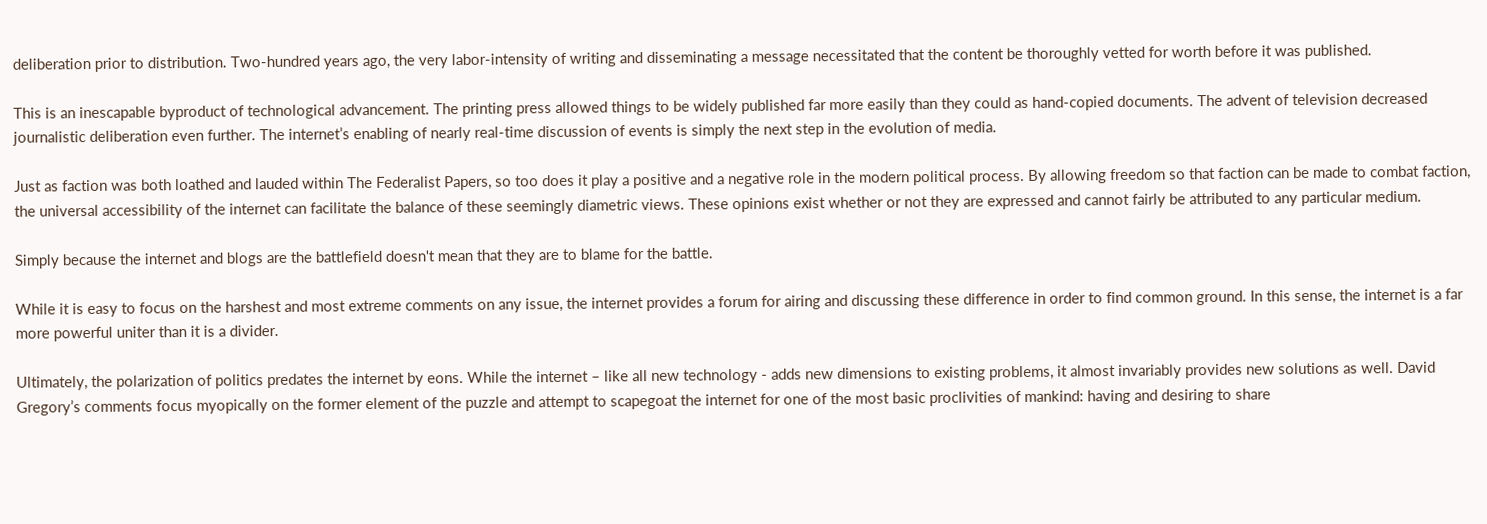deliberation prior to distribution. Two-hundred years ago, the very labor-intensity of writing and disseminating a message necessitated that the content be thoroughly vetted for worth before it was published.

This is an inescapable byproduct of technological advancement. The printing press allowed things to be widely published far more easily than they could as hand-copied documents. The advent of television decreased journalistic deliberation even further. The internet’s enabling of nearly real-time discussion of events is simply the next step in the evolution of media.

Just as faction was both loathed and lauded within The Federalist Papers, so too does it play a positive and a negative role in the modern political process. By allowing freedom so that faction can be made to combat faction, the universal accessibility of the internet can facilitate the balance of these seemingly diametric views. These opinions exist whether or not they are expressed and cannot fairly be attributed to any particular medium.

Simply because the internet and blogs are the battlefield doesn't mean that they are to blame for the battle.

While it is easy to focus on the harshest and most extreme comments on any issue, the internet provides a forum for airing and discussing these difference in order to find common ground. In this sense, the internet is a far more powerful uniter than it is a divider.

Ultimately, the polarization of politics predates the internet by eons. While the internet – like all new technology - adds new dimensions to existing problems, it almost invariably provides new solutions as well. David Gregory’s comments focus myopically on the former element of the puzzle and attempt to scapegoat the internet for one of the most basic proclivities of mankind: having and desiring to share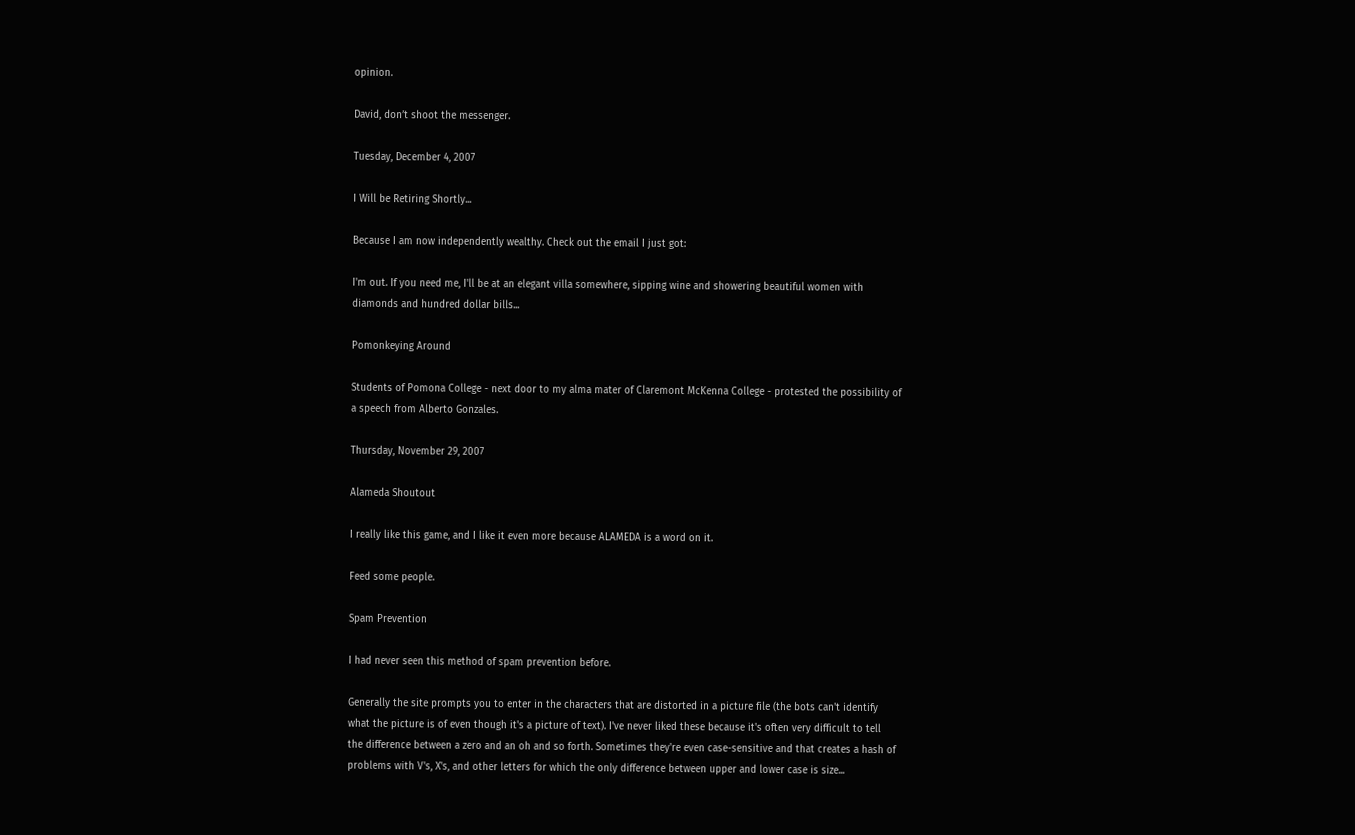opinion.

David, don’t shoot the messenger.

Tuesday, December 4, 2007

I Will be Retiring Shortly...

Because I am now independently wealthy. Check out the email I just got:

I'm out. If you need me, I'll be at an elegant villa somewhere, sipping wine and showering beautiful women with diamonds and hundred dollar bills...

Pomonkeying Around

Students of Pomona College - next door to my alma mater of Claremont McKenna College - protested the possibility of a speech from Alberto Gonzales.

Thursday, November 29, 2007

Alameda Shoutout

I really like this game, and I like it even more because ALAMEDA is a word on it.

Feed some people.

Spam Prevention

I had never seen this method of spam prevention before.

Generally the site prompts you to enter in the characters that are distorted in a picture file (the bots can't identify what the picture is of even though it's a picture of text). I've never liked these because it's often very difficult to tell the difference between a zero and an oh and so forth. Sometimes they're even case-sensitive and that creates a hash of problems with V's, X's, and other letters for which the only difference between upper and lower case is size...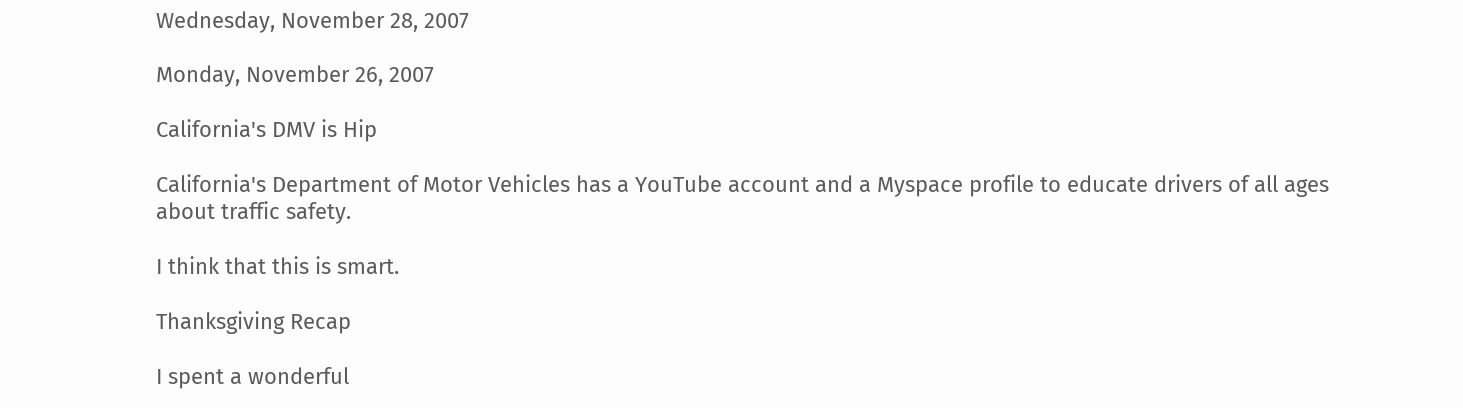Wednesday, November 28, 2007

Monday, November 26, 2007

California's DMV is Hip

California's Department of Motor Vehicles has a YouTube account and a Myspace profile to educate drivers of all ages about traffic safety.

I think that this is smart.

Thanksgiving Recap

I spent a wonderful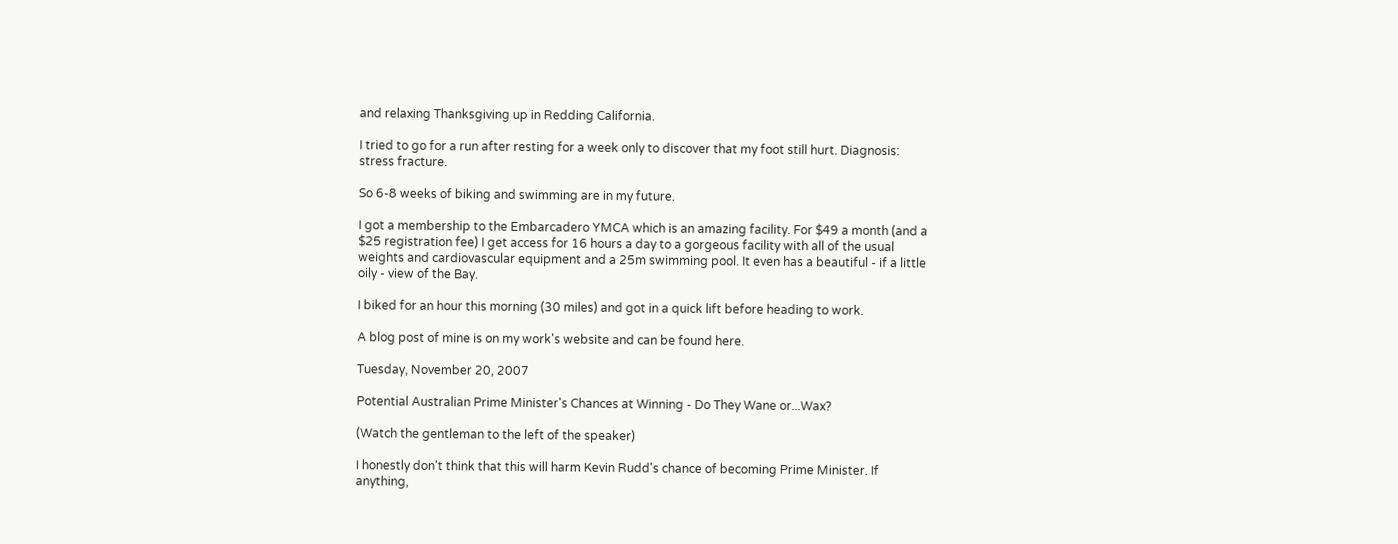and relaxing Thanksgiving up in Redding California.

I tried to go for a run after resting for a week only to discover that my foot still hurt. Diagnosis: stress fracture.

So 6-8 weeks of biking and swimming are in my future.

I got a membership to the Embarcadero YMCA which is an amazing facility. For $49 a month (and a $25 registration fee) I get access for 16 hours a day to a gorgeous facility with all of the usual weights and cardiovascular equipment and a 25m swimming pool. It even has a beautiful - if a little oily - view of the Bay.

I biked for an hour this morning (30 miles) and got in a quick lift before heading to work.

A blog post of mine is on my work's website and can be found here.

Tuesday, November 20, 2007

Potential Australian Prime Minister's Chances at Winning - Do They Wane or...Wax?

(Watch the gentleman to the left of the speaker)

I honestly don't think that this will harm Kevin Rudd's chance of becoming Prime Minister. If anything,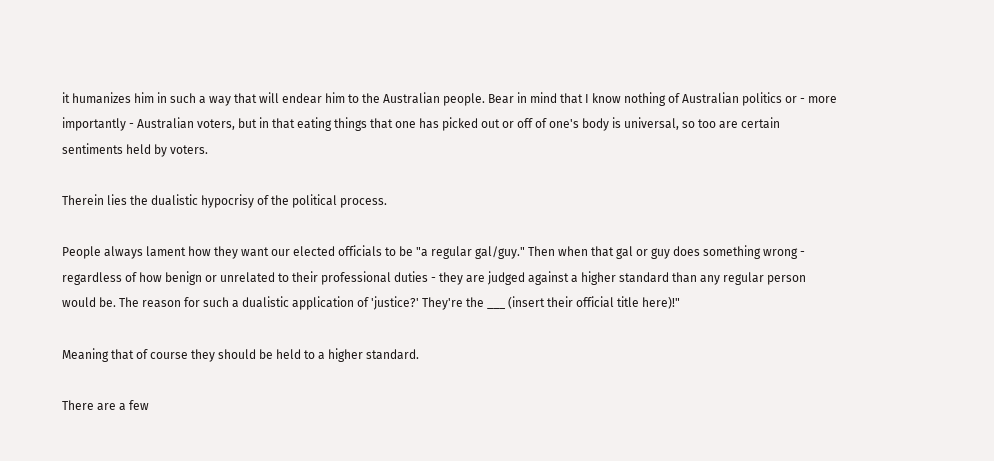it humanizes him in such a way that will endear him to the Australian people. Bear in mind that I know nothing of Australian politics or - more importantly - Australian voters, but in that eating things that one has picked out or off of one's body is universal, so too are certain sentiments held by voters.

Therein lies the dualistic hypocrisy of the political process.

People always lament how they want our elected officials to be "a regular gal/guy." Then when that gal or guy does something wrong - regardless of how benign or unrelated to their professional duties - they are judged against a higher standard than any regular person would be. The reason for such a dualistic application of 'justice?' They're the ___ (insert their official title here)!"

Meaning that of course they should be held to a higher standard.

There are a few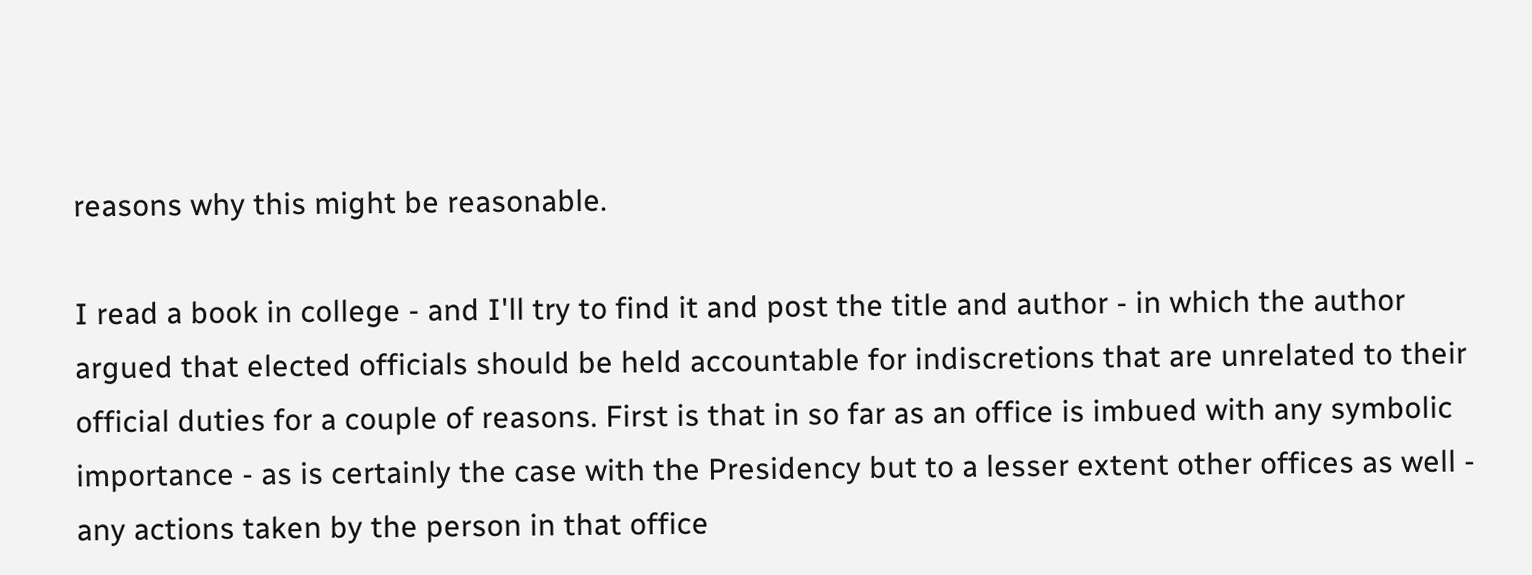reasons why this might be reasonable.

I read a book in college - and I'll try to find it and post the title and author - in which the author argued that elected officials should be held accountable for indiscretions that are unrelated to their official duties for a couple of reasons. First is that in so far as an office is imbued with any symbolic importance - as is certainly the case with the Presidency but to a lesser extent other offices as well - any actions taken by the person in that office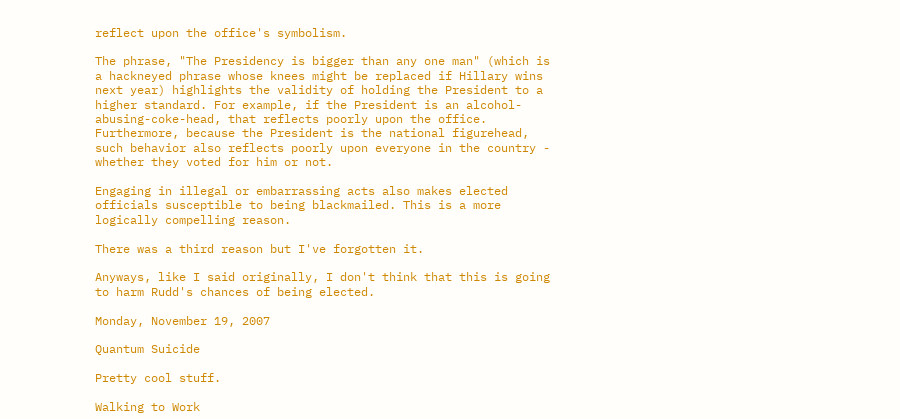reflect upon the office's symbolism.

The phrase, "The Presidency is bigger than any one man" (which is a hackneyed phrase whose knees might be replaced if Hillary wins next year) highlights the validity of holding the President to a higher standard. For example, if the President is an alcohol-abusing-coke-head, that reflects poorly upon the office. Furthermore, because the President is the national figurehead, such behavior also reflects poorly upon everyone in the country - whether they voted for him or not.

Engaging in illegal or embarrassing acts also makes elected officials susceptible to being blackmailed. This is a more logically compelling reason.

There was a third reason but I've forgotten it.

Anyways, like I said originally, I don't think that this is going to harm Rudd's chances of being elected.

Monday, November 19, 2007

Quantum Suicide

Pretty cool stuff.

Walking to Work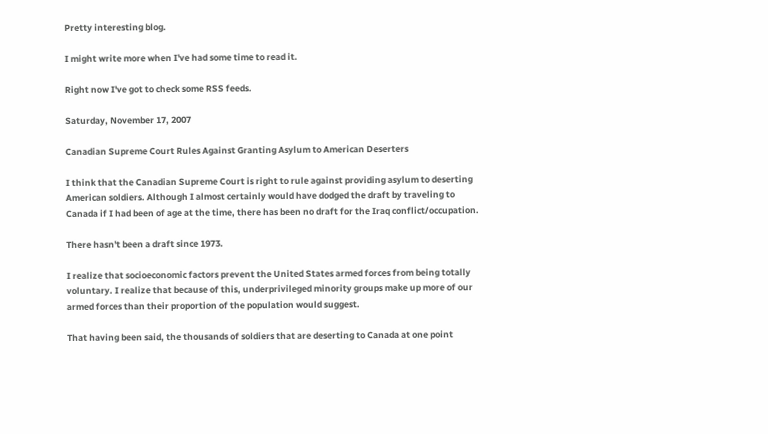Pretty interesting blog.

I might write more when I've had some time to read it.

Right now I've got to check some RSS feeds.

Saturday, November 17, 2007

Canadian Supreme Court Rules Against Granting Asylum to American Deserters

I think that the Canadian Supreme Court is right to rule against providing asylum to deserting American soldiers. Although I almost certainly would have dodged the draft by traveling to Canada if I had been of age at the time, there has been no draft for the Iraq conflict/occupation.

There hasn't been a draft since 1973.

I realize that socioeconomic factors prevent the United States armed forces from being totally voluntary. I realize that because of this, underprivileged minority groups make up more of our armed forces than their proportion of the population would suggest.

That having been said, the thousands of soldiers that are deserting to Canada at one point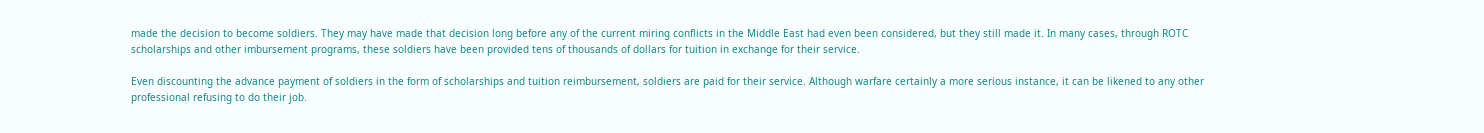made the decision to become soldiers. They may have made that decision long before any of the current miring conflicts in the Middle East had even been considered, but they still made it. In many cases, through ROTC scholarships and other imbursement programs, these soldiers have been provided tens of thousands of dollars for tuition in exchange for their service.

Even discounting the advance payment of soldiers in the form of scholarships and tuition reimbursement, soldiers are paid for their service. Although warfare certainly a more serious instance, it can be likened to any other professional refusing to do their job.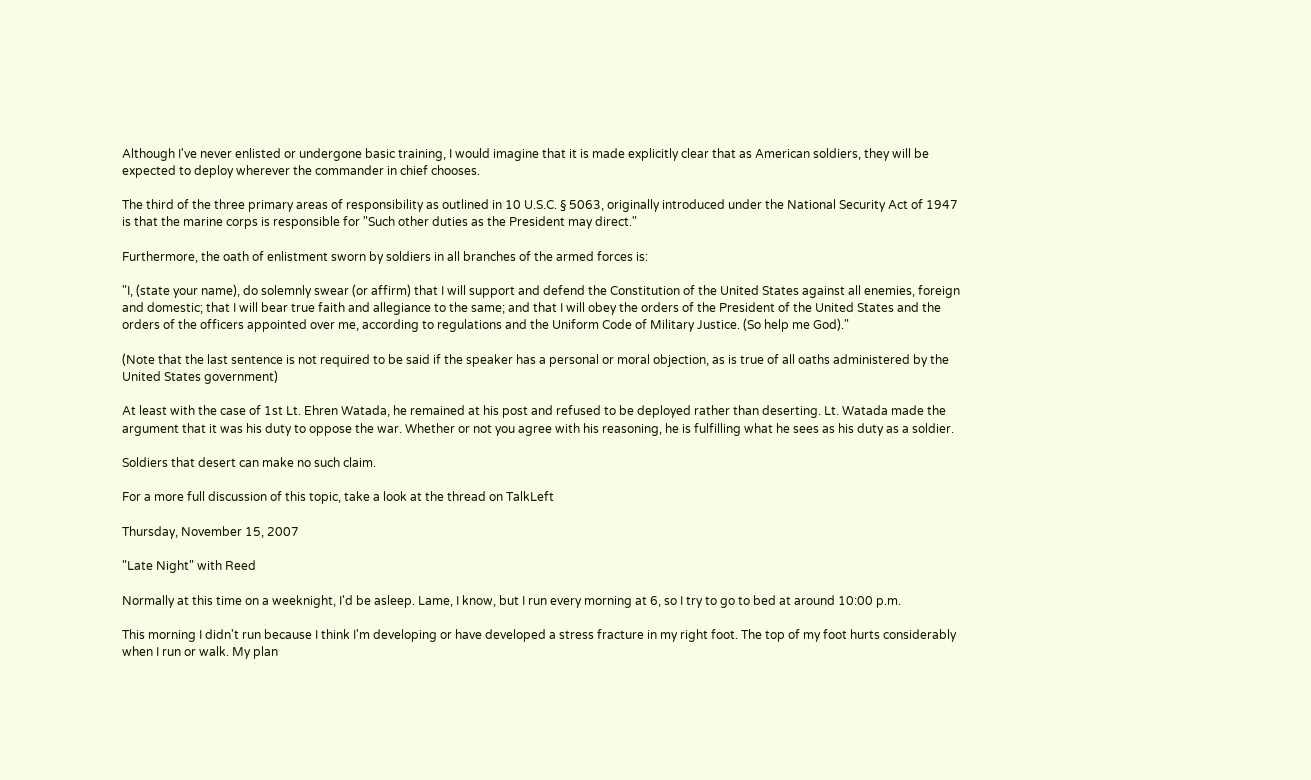Although I've never enlisted or undergone basic training, I would imagine that it is made explicitly clear that as American soldiers, they will be expected to deploy wherever the commander in chief chooses.

The third of the three primary areas of responsibility as outlined in 10 U.S.C. § 5063, originally introduced under the National Security Act of 1947 is that the marine corps is responsible for "Such other duties as the President may direct."

Furthermore, the oath of enlistment sworn by soldiers in all branches of the armed forces is:

"I, (state your name), do solemnly swear (or affirm) that I will support and defend the Constitution of the United States against all enemies, foreign and domestic; that I will bear true faith and allegiance to the same; and that I will obey the orders of the President of the United States and the orders of the officers appointed over me, according to regulations and the Uniform Code of Military Justice. (So help me God)."

(Note that the last sentence is not required to be said if the speaker has a personal or moral objection, as is true of all oaths administered by the United States government)

At least with the case of 1st Lt. Ehren Watada, he remained at his post and refused to be deployed rather than deserting. Lt. Watada made the argument that it was his duty to oppose the war. Whether or not you agree with his reasoning, he is fulfilling what he sees as his duty as a soldier.

Soldiers that desert can make no such claim.

For a more full discussion of this topic, take a look at the thread on TalkLeft

Thursday, November 15, 2007

"Late Night" with Reed

Normally at this time on a weeknight, I'd be asleep. Lame, I know, but I run every morning at 6, so I try to go to bed at around 10:00 p.m.

This morning I didn't run because I think I'm developing or have developed a stress fracture in my right foot. The top of my foot hurts considerably when I run or walk. My plan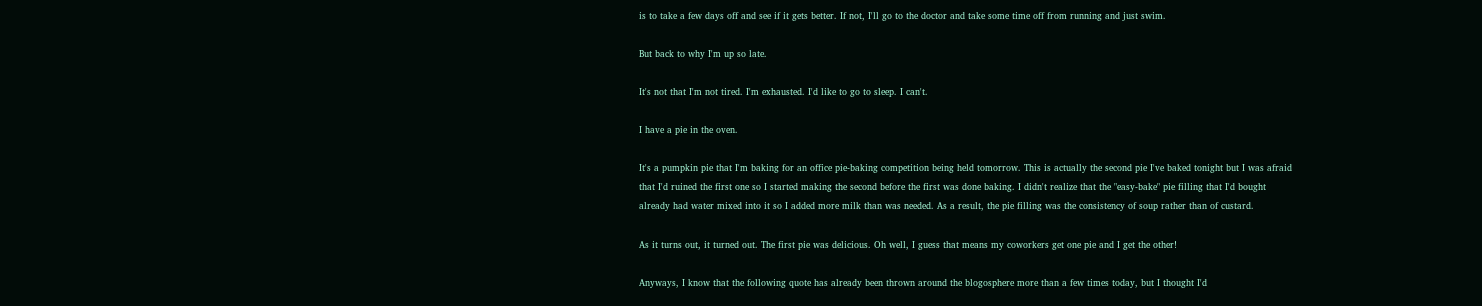is to take a few days off and see if it gets better. If not, I'll go to the doctor and take some time off from running and just swim.

But back to why I'm up so late.

It's not that I'm not tired. I'm exhausted. I'd like to go to sleep. I can't.

I have a pie in the oven.

It's a pumpkin pie that I'm baking for an office pie-baking competition being held tomorrow. This is actually the second pie I've baked tonight but I was afraid that I'd ruined the first one so I started making the second before the first was done baking. I didn't realize that the "easy-bake" pie filling that I'd bought already had water mixed into it so I added more milk than was needed. As a result, the pie filling was the consistency of soup rather than of custard.

As it turns out, it turned out. The first pie was delicious. Oh well, I guess that means my coworkers get one pie and I get the other!

Anyways, I know that the following quote has already been thrown around the blogosphere more than a few times today, but I thought I'd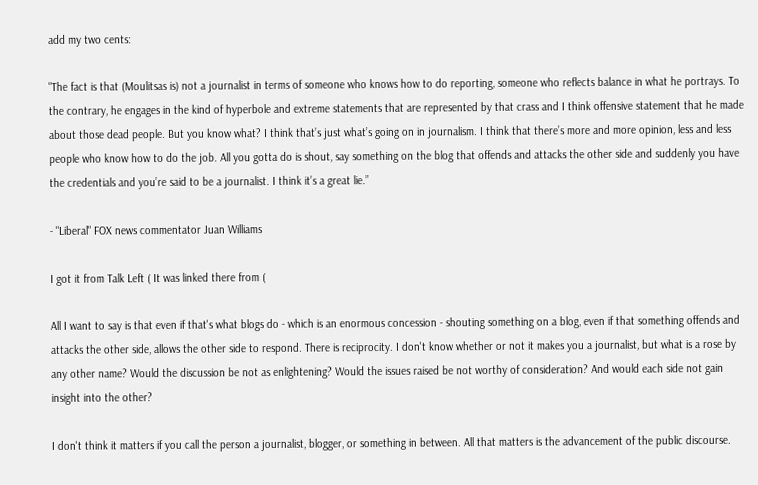add my two cents:

"The fact is that (Moulitsas is) not a journalist in terms of someone who knows how to do reporting, someone who reflects balance in what he portrays. To the contrary, he engages in the kind of hyperbole and extreme statements that are represented by that crass and I think offensive statement that he made about those dead people. But you know what? I think that’s just what’s going on in journalism. I think that there’s more and more opinion, less and less people who know how to do the job. All you gotta do is shout, say something on the blog that offends and attacks the other side and suddenly you have the credentials and you’re said to be a journalist. I think it’s a great lie.”

- "Liberal" FOX news commentator Juan Williams

I got it from Talk Left ( It was linked there from (

All I want to say is that even if that's what blogs do - which is an enormous concession - shouting something on a blog, even if that something offends and attacks the other side, allows the other side to respond. There is reciprocity. I don't know whether or not it makes you a journalist, but what is a rose by any other name? Would the discussion be not as enlightening? Would the issues raised be not worthy of consideration? And would each side not gain insight into the other?

I don't think it matters if you call the person a journalist, blogger, or something in between. All that matters is the advancement of the public discourse.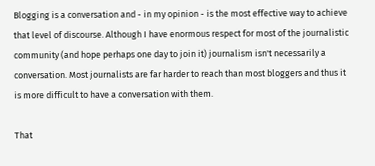Blogging is a conversation and - in my opinion - is the most effective way to achieve that level of discourse. Although I have enormous respect for most of the journalistic community (and hope perhaps one day to join it) journalism isn't necessarily a conversation. Most journalists are far harder to reach than most bloggers and thus it is more difficult to have a conversation with them.

That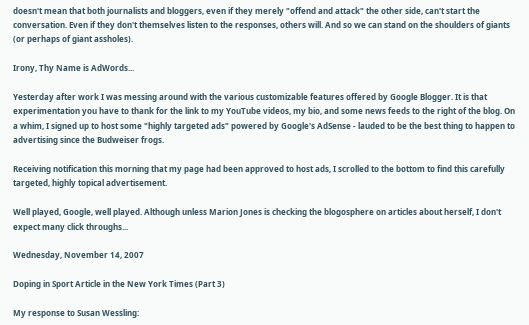doesn't mean that both journalists and bloggers, even if they merely "offend and attack" the other side, can't start the conversation. Even if they don't themselves listen to the responses, others will. And so we can stand on the shoulders of giants (or perhaps of giant assholes).

Irony, Thy Name is AdWords...

Yesterday after work I was messing around with the various customizable features offered by Google Blogger. It is that experimentation you have to thank for the link to my YouTube videos, my bio, and some news feeds to the right of the blog. On a whim, I signed up to host some "highly targeted ads" powered by Google's AdSense - lauded to be the best thing to happen to advertising since the Budweiser frogs.

Receiving notification this morning that my page had been approved to host ads, I scrolled to the bottom to find this carefully targeted, highly topical advertisement.

Well played, Google, well played. Although unless Marion Jones is checking the blogosphere on articles about herself, I don't expect many click throughs...

Wednesday, November 14, 2007

Doping in Sport Article in the New York Times (Part 3)

My response to Susan Wessling: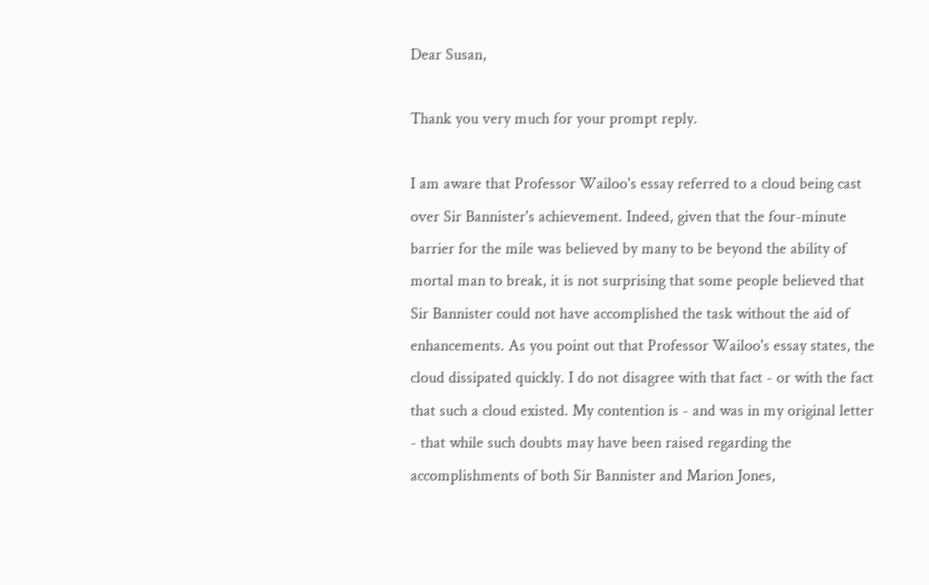Dear Susan,

Thank you very much for your prompt reply.

I am aware that Professor Wailoo's essay referred to a cloud being cast over Sir Bannister's achievement. Indeed, given that the four-minute barrier for the mile was believed by many to be beyond the ability of mortal man to break, it is not surprising that some people believed that Sir Bannister could not have accomplished the task without the aid of enhancements. As you point out that Professor Wailoo's essay states, the cloud dissipated quickly. I do not disagree with that fact - or with the fact that such a cloud existed. My contention is - and was in my original letter - that while such doubts may have been raised regarding the accomplishments of both Sir Bannister and Marion Jones,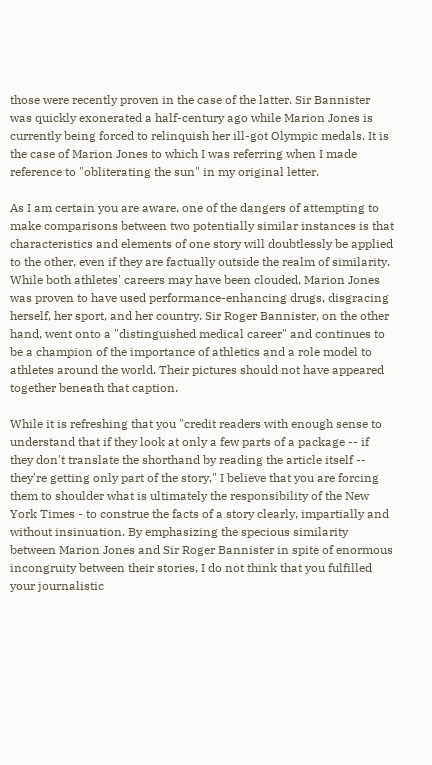those were recently proven in the case of the latter. Sir Bannister was quickly exonerated a half-century ago while Marion Jones is currently being forced to relinquish her ill-got Olympic medals. It is the case of Marion Jones to which I was referring when I made reference to "obliterating the sun" in my original letter.

As I am certain you are aware, one of the dangers of attempting to make comparisons between two potentially similar instances is that characteristics and elements of one story will doubtlessly be applied to the other, even if they are factually outside the realm of similarity. While both athletes' careers may have been clouded, Marion Jones was proven to have used performance-enhancing drugs, disgracing herself, her sport, and her country. Sir Roger Bannister, on the other hand, went onto a "distinguished medical career" and continues to be a champion of the importance of athletics and a role model to athletes around the world. Their pictures should not have appeared together beneath that caption.

While it is refreshing that you "credit readers with enough sense to understand that if they look at only a few parts of a package -- if they don't translate the shorthand by reading the article itself -- they're getting only part of the story," I believe that you are forcing them to shoulder what is ultimately the responsibility of the New York Times - to construe the facts of a story clearly, impartially and without insinuation. By emphasizing the specious similarity between Marion Jones and Sir Roger Bannister in spite of enormous incongruity between their stories, I do not think that you fulfilled your journalistic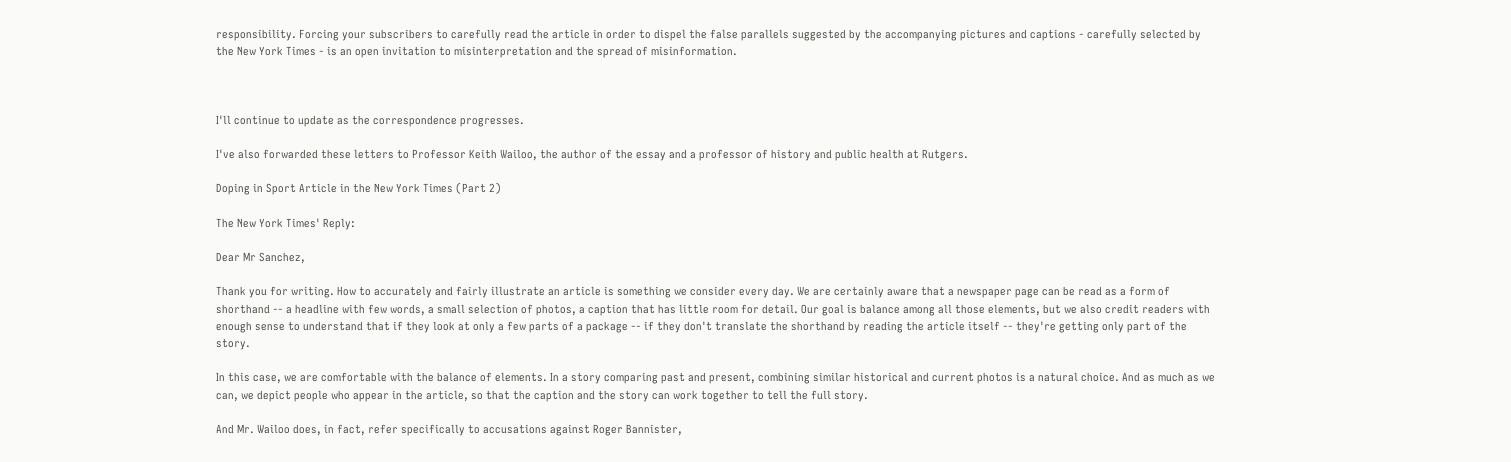responsibility. Forcing your subscribers to carefully read the article in order to dispel the false parallels suggested by the accompanying pictures and captions - carefully selected by the New York Times - is an open invitation to misinterpretation and the spread of misinformation.



I'll continue to update as the correspondence progresses.

I've also forwarded these letters to Professor Keith Wailoo, the author of the essay and a professor of history and public health at Rutgers.

Doping in Sport Article in the New York Times (Part 2)

The New York Times' Reply:

Dear Mr Sanchez,

Thank you for writing. How to accurately and fairly illustrate an article is something we consider every day. We are certainly aware that a newspaper page can be read as a form of shorthand -- a headline with few words, a small selection of photos, a caption that has little room for detail. Our goal is balance among all those elements, but we also credit readers with enough sense to understand that if they look at only a few parts of a package -- if they don't translate the shorthand by reading the article itself -- they're getting only part of the story.

In this case, we are comfortable with the balance of elements. In a story comparing past and present, combining similar historical and current photos is a natural choice. And as much as we can, we depict people who appear in the article, so that the caption and the story can work together to tell the full story.

And Mr. Wailoo does, in fact, refer specifically to accusations against Roger Bannister,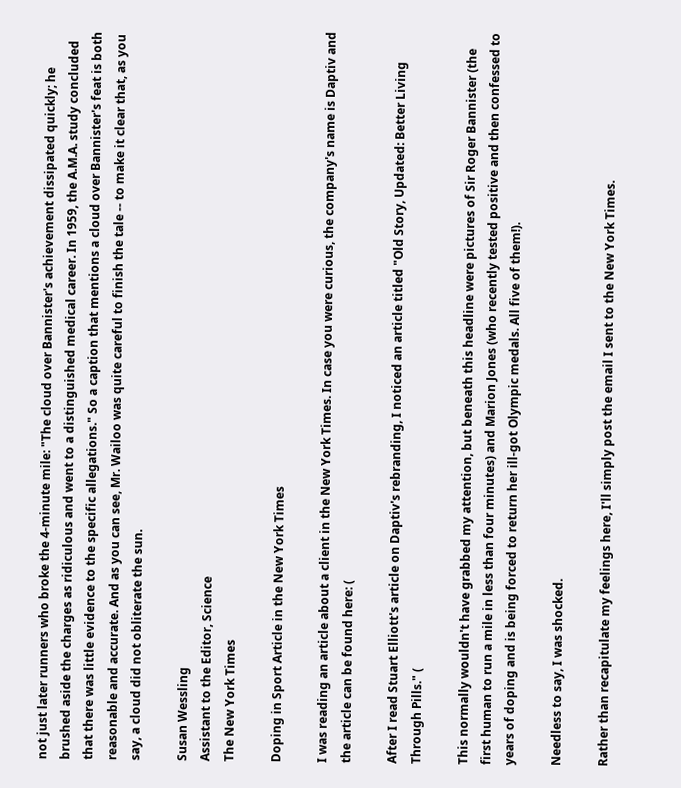not just later runners who broke the 4-minute mile: "The cloud over Bannister's achievement dissipated quickly; he brushed aside the charges as ridiculous and went to a distinguished medical career. In 1959, the A.M.A. study concluded that there was little evidence to the specific allegations." So a caption that mentions a cloud over Bannister's feat is both reasonable and accurate. And as you can see, Mr. Wailoo was quite careful to finish the tale -- to make it clear that, as you say, a cloud did not obliterate the sun.

Susan Wessling
Assistant to the Editor, Science
The New York Times

Doping in Sport Article in the New York Times

I was reading an article about a client in the New York Times. In case you were curious, the company's name is Daptiv and the article can be found here: (

After I read Stuart Elliott's article on Daptiv's rebranding, I noticed an article titled "Old Story, Updated: Better Living Through Pills." (

This normally wouldn't have grabbed my attention, but beneath this headline were pictures of Sir Roger Bannister (the first human to run a mile in less than four minutes) and Marion Jones (who recently tested positive and then confessed to years of doping and is being forced to return her ill-got Olympic medals. All five of them!).

Needless to say, I was shocked.

Rather than recapitulate my feelings here, I'll simply post the email I sent to the New York Times.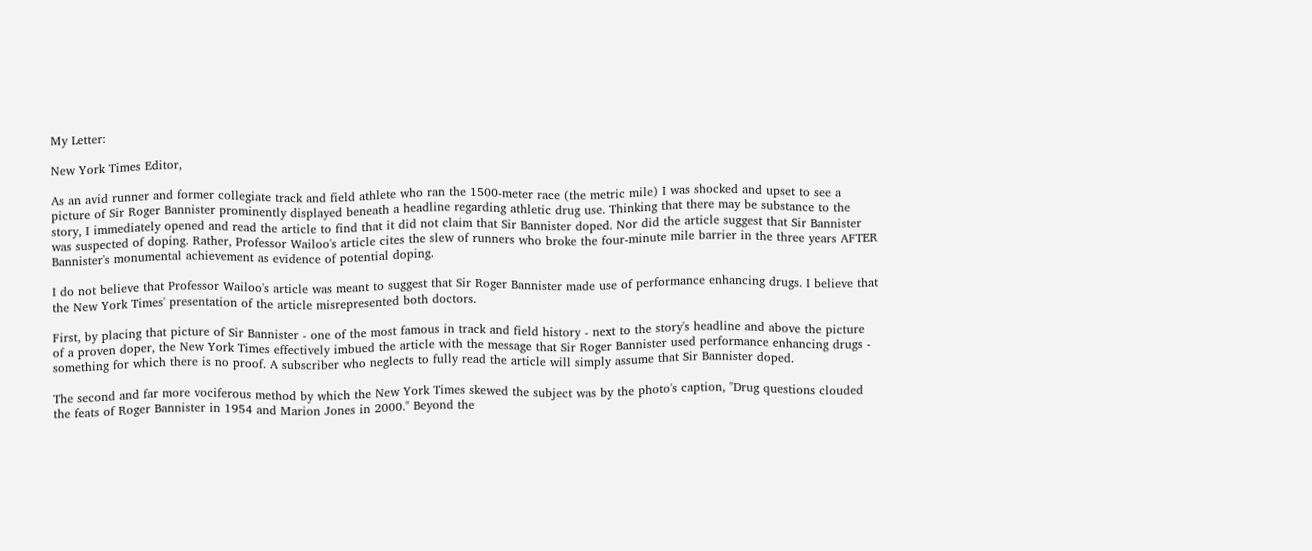My Letter:

New York Times Editor,

As an avid runner and former collegiate track and field athlete who ran the 1500-meter race (the metric mile) I was shocked and upset to see a picture of Sir Roger Bannister prominently displayed beneath a headline regarding athletic drug use. Thinking that there may be substance to the story, I immediately opened and read the article to find that it did not claim that Sir Bannister doped. Nor did the article suggest that Sir Bannister was suspected of doping. Rather, Professor Wailoo's article cites the slew of runners who broke the four-minute mile barrier in the three years AFTER Bannister's monumental achievement as evidence of potential doping.

I do not believe that Professor Wailoo's article was meant to suggest that Sir Roger Bannister made use of performance enhancing drugs. I believe that the New York Times' presentation of the article misrepresented both doctors.

First, by placing that picture of Sir Bannister - one of the most famous in track and field history - next to the story's headline and above the picture of a proven doper, the New York Times effectively imbued the article with the message that Sir Roger Bannister used performance enhancing drugs - something for which there is no proof. A subscriber who neglects to fully read the article will simply assume that Sir Bannister doped.

The second and far more vociferous method by which the New York Times skewed the subject was by the photo's caption, "Drug questions clouded the feats of Roger Bannister in 1954 and Marion Jones in 2000." Beyond the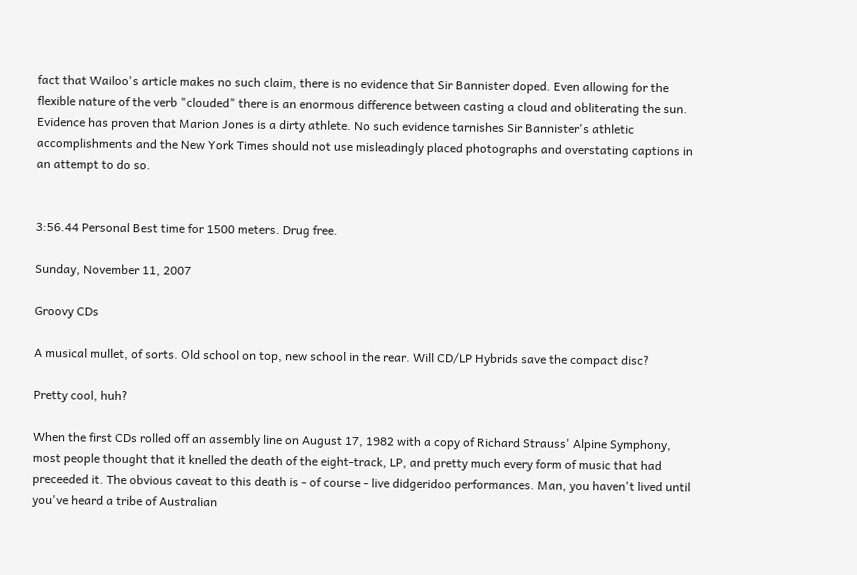fact that Wailoo's article makes no such claim, there is no evidence that Sir Bannister doped. Even allowing for the flexible nature of the verb "clouded" there is an enormous difference between casting a cloud and obliterating the sun. Evidence has proven that Marion Jones is a dirty athlete. No such evidence tarnishes Sir Bannister's athletic accomplishments and the New York Times should not use misleadingly placed photographs and overstating captions in an attempt to do so.


3:56.44 Personal Best time for 1500 meters. Drug free.

Sunday, November 11, 2007

Groovy CDs

A musical mullet, of sorts. Old school on top, new school in the rear. Will CD/LP Hybrids save the compact disc?

Pretty cool, huh?

When the first CDs rolled off an assembly line on August 17, 1982 with a copy of Richard Strauss' Alpine Symphony, most people thought that it knelled the death of the eight-track, LP, and pretty much every form of music that had preceeded it. The obvious caveat to this death is - of course - live didgeridoo performances. Man, you haven't lived until you've heard a tribe of Australian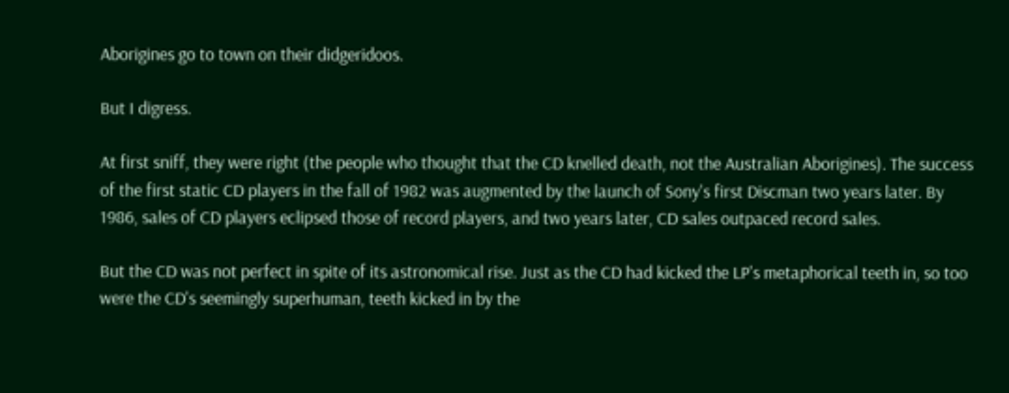Aborigines go to town on their didgeridoos.

But I digress.

At first sniff, they were right (the people who thought that the CD knelled death, not the Australian Aborigines). The success of the first static CD players in the fall of 1982 was augmented by the launch of Sony's first Discman two years later. By 1986, sales of CD players eclipsed those of record players, and two years later, CD sales outpaced record sales.

But the CD was not perfect in spite of its astronomical rise. Just as the CD had kicked the LP's metaphorical teeth in, so too were the CD's seemingly superhuman, teeth kicked in by the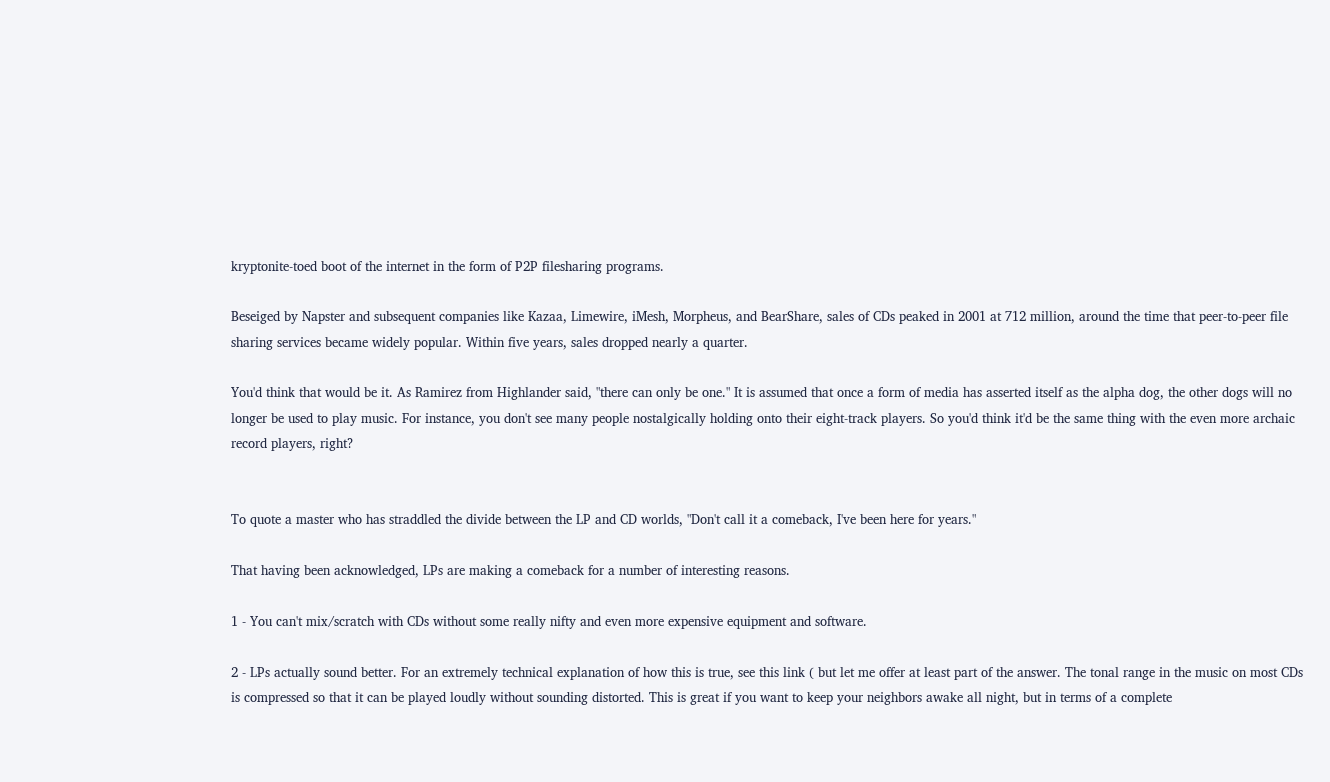kryptonite-toed boot of the internet in the form of P2P filesharing programs.

Beseiged by Napster and subsequent companies like Kazaa, Limewire, iMesh, Morpheus, and BearShare, sales of CDs peaked in 2001 at 712 million, around the time that peer-to-peer file sharing services became widely popular. Within five years, sales dropped nearly a quarter.

You'd think that would be it. As Ramirez from Highlander said, "there can only be one." It is assumed that once a form of media has asserted itself as the alpha dog, the other dogs will no longer be used to play music. For instance, you don't see many people nostalgically holding onto their eight-track players. So you'd think it'd be the same thing with the even more archaic record players, right?


To quote a master who has straddled the divide between the LP and CD worlds, "Don't call it a comeback, I've been here for years."

That having been acknowledged, LPs are making a comeback for a number of interesting reasons.

1 - You can't mix/scratch with CDs without some really nifty and even more expensive equipment and software.

2 - LPs actually sound better. For an extremely technical explanation of how this is true, see this link ( but let me offer at least part of the answer. The tonal range in the music on most CDs is compressed so that it can be played loudly without sounding distorted. This is great if you want to keep your neighbors awake all night, but in terms of a complete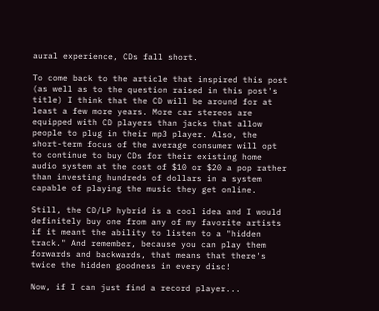aural experience, CDs fall short.

To come back to the article that inspired this post (as well as to the question raised in this post's title) I think that the CD will be around for at least a few more years. More car stereos are equipped with CD players than jacks that allow people to plug in their mp3 player. Also, the short-term focus of the average consumer will opt to continue to buy CDs for their existing home audio system at the cost of $10 or $20 a pop rather than investing hundreds of dollars in a system capable of playing the music they get online.

Still, the CD/LP hybrid is a cool idea and I would definitely buy one from any of my favorite artists if it meant the ability to listen to a "hidden track." And remember, because you can play them forwards and backwards, that means that there's twice the hidden goodness in every disc!

Now, if I can just find a record player...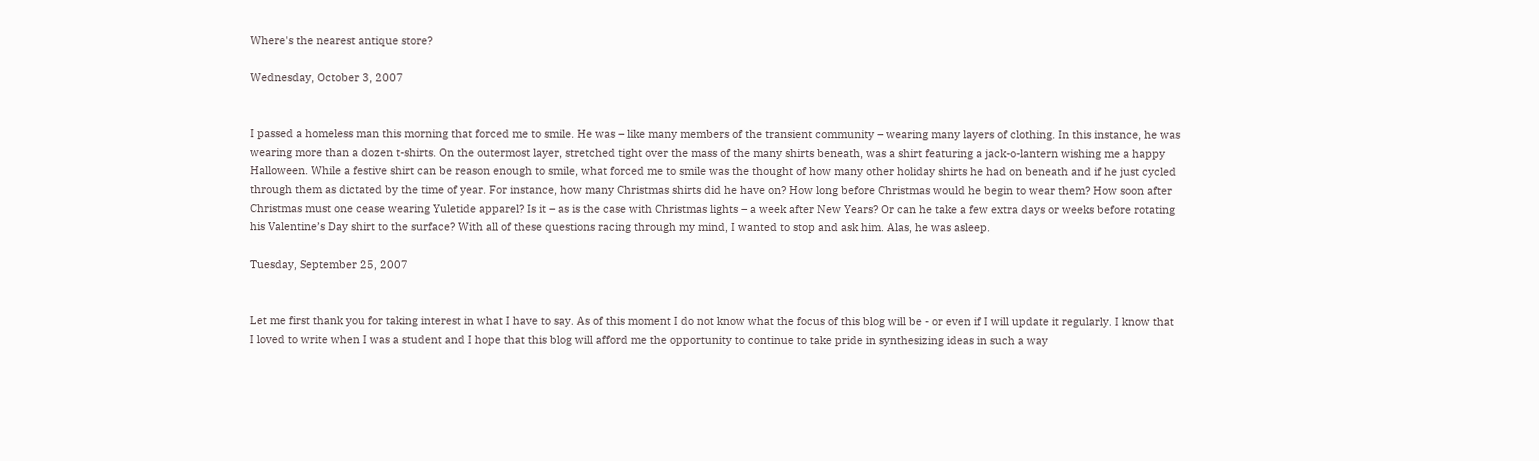Where's the nearest antique store?

Wednesday, October 3, 2007


I passed a homeless man this morning that forced me to smile. He was – like many members of the transient community – wearing many layers of clothing. In this instance, he was wearing more than a dozen t-shirts. On the outermost layer, stretched tight over the mass of the many shirts beneath, was a shirt featuring a jack-o-lantern wishing me a happy Halloween. While a festive shirt can be reason enough to smile, what forced me to smile was the thought of how many other holiday shirts he had on beneath and if he just cycled through them as dictated by the time of year. For instance, how many Christmas shirts did he have on? How long before Christmas would he begin to wear them? How soon after Christmas must one cease wearing Yuletide apparel? Is it – as is the case with Christmas lights – a week after New Years? Or can he take a few extra days or weeks before rotating his Valentine’s Day shirt to the surface? With all of these questions racing through my mind, I wanted to stop and ask him. Alas, he was asleep.

Tuesday, September 25, 2007


Let me first thank you for taking interest in what I have to say. As of this moment I do not know what the focus of this blog will be - or even if I will update it regularly. I know that I loved to write when I was a student and I hope that this blog will afford me the opportunity to continue to take pride in synthesizing ideas in such a way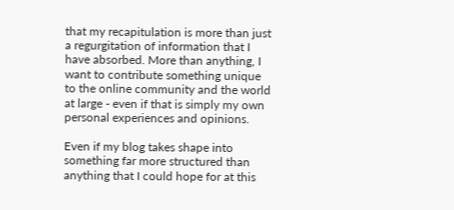that my recapitulation is more than just a regurgitation of information that I have absorbed. More than anything, I want to contribute something unique to the online community and the world at large - even if that is simply my own personal experiences and opinions.

Even if my blog takes shape into something far more structured than anything that I could hope for at this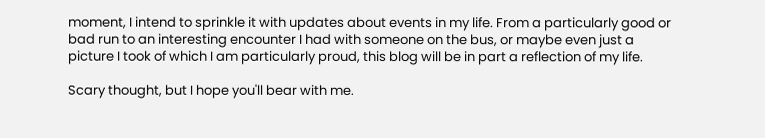moment, I intend to sprinkle it with updates about events in my life. From a particularly good or bad run to an interesting encounter I had with someone on the bus, or maybe even just a picture I took of which I am particularly proud, this blog will be in part a reflection of my life.

Scary thought, but I hope you'll bear with me.